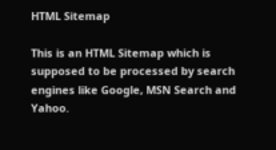HTML Sitemap

This is an HTML Sitemap which is supposed to be processed by search engines like Google, MSN Search and Yahoo.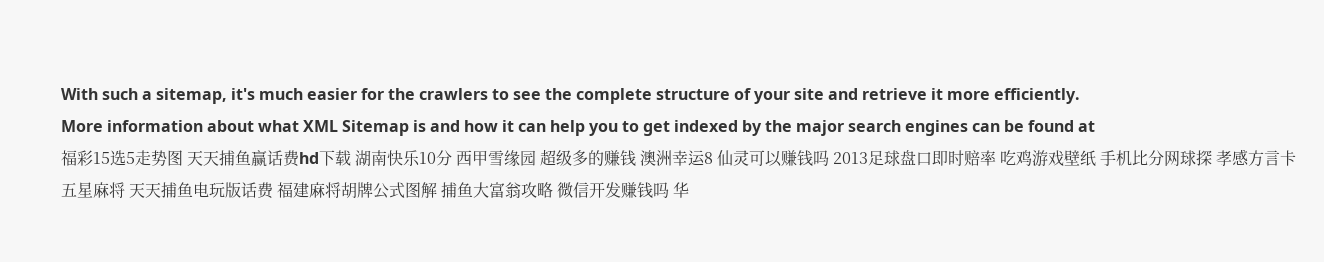With such a sitemap, it's much easier for the crawlers to see the complete structure of your site and retrieve it more efficiently.
More information about what XML Sitemap is and how it can help you to get indexed by the major search engines can be found at
福彩15选5走势图 天天捕鱼赢话费hd下载 湖南快乐10分 西甲雪缘园 超级多的赚钱 澳洲幸运8 仙灵可以赚钱吗 2013足球盘口即时赔率 吃鸡游戏壁纸 手机比分网球探 孝感方言卡五星麻将 天天捕鱼电玩版话费 福建麻将胡牌公式图解 捕鱼大富翁攻略 微信开发赚钱吗 华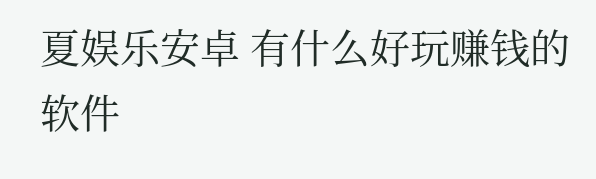夏娱乐安卓 有什么好玩赚钱的软件